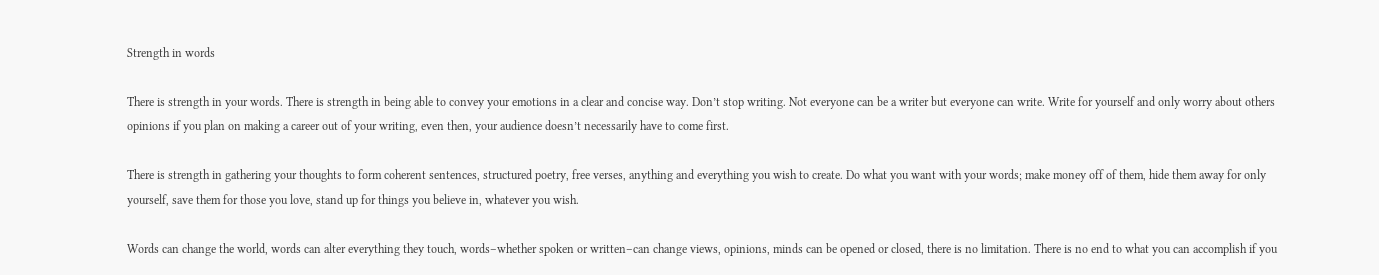Strength in words

There is strength in your words. There is strength in being able to convey your emotions in a clear and concise way. Don’t stop writing. Not everyone can be a writer but everyone can write. Write for yourself and only worry about others opinions if you plan on making a career out of your writing, even then, your audience doesn’t necessarily have to come first.

There is strength in gathering your thoughts to form coherent sentences, structured poetry, free verses, anything and everything you wish to create. Do what you want with your words; make money off of them, hide them away for only yourself, save them for those you love, stand up for things you believe in, whatever you wish.

Words can change the world, words can alter everything they touch, words–whether spoken or written–can change views, opinions, minds can be opened or closed, there is no limitation. There is no end to what you can accomplish if you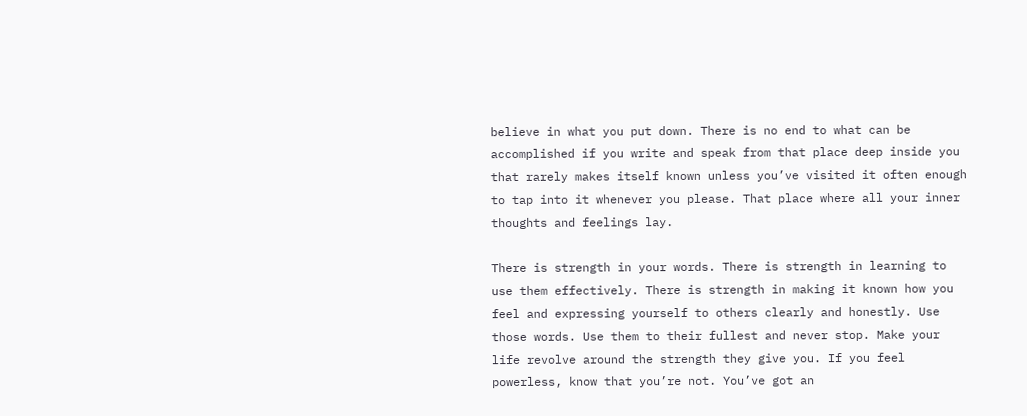believe in what you put down. There is no end to what can be accomplished if you write and speak from that place deep inside you that rarely makes itself known unless you’ve visited it often enough to tap into it whenever you please. That place where all your inner thoughts and feelings lay.

There is strength in your words. There is strength in learning to use them effectively. There is strength in making it known how you feel and expressing yourself to others clearly and honestly. Use those words. Use them to their fullest and never stop. Make your life revolve around the strength they give you. If you feel powerless, know that you’re not. You’ve got an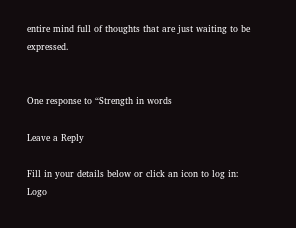entire mind full of thoughts that are just waiting to be expressed.


One response to “Strength in words

Leave a Reply

Fill in your details below or click an icon to log in: Logo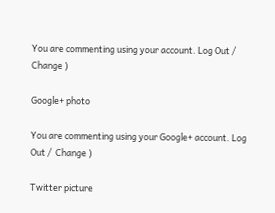You are commenting using your account. Log Out /  Change )

Google+ photo

You are commenting using your Google+ account. Log Out /  Change )

Twitter picture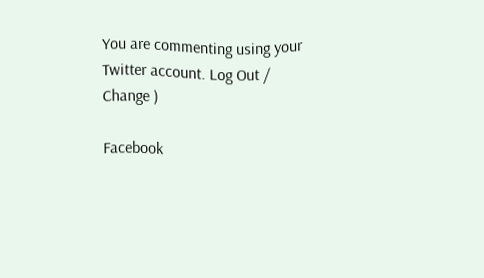You are commenting using your Twitter account. Log Out /  Change )

Facebook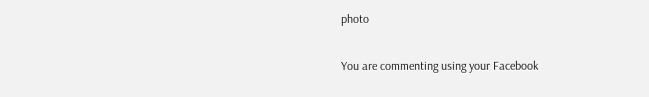photo

You are commenting using your Facebook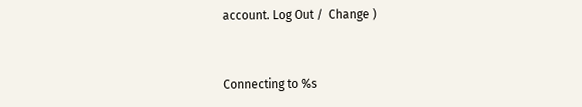account. Log Out /  Change )


Connecting to %s